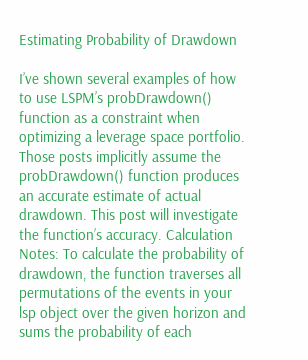Estimating Probability of Drawdown

I’ve shown several examples of how to use LSPM’s probDrawdown() function as a constraint when optimizing a leverage space portfolio. Those posts implicitly assume the probDrawdown() function produces an accurate estimate of actual drawdown. This post will investigate the function’s accuracy. Calculation Notes: To calculate the probability of drawdown, the function traverses all permutations of the events in your lsp object over the given horizon and sums the probability of each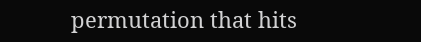permutation that hits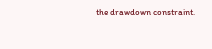the drawdown constraint.